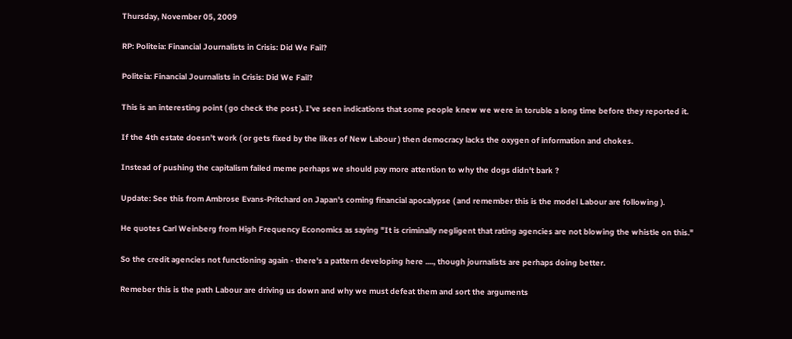Thursday, November 05, 2009

RP: Politeia: Financial Journalists in Crisis: Did We Fail?

Politeia: Financial Journalists in Crisis: Did We Fail?

This is an interesting point ( go check the post ). I've seen indications that some people knew we were in toruble a long time before they reported it.

If the 4th estate doesn't work ( or gets fixed by the likes of New Labour ) then democracy lacks the oxygen of information and chokes.

Instead of pushing the capitalism failed meme perhaps we should pay more attention to why the dogs didn't bark ?

Update: See this from Ambrose Evans-Pritchard on Japan's coming financial apocalypse ( and remember this is the model Labour are following ).

He quotes Carl Weinberg from High Frequency Economics as saying "It is criminally negligent that rating agencies are not blowing the whistle on this."

So the credit agencies not functioning again - there's a pattern developing here ...., though journalists are perhaps doing better.

Remeber this is the path Labour are driving us down and why we must defeat them and sort the arguments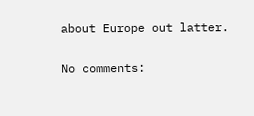about Europe out latter.

No comments: